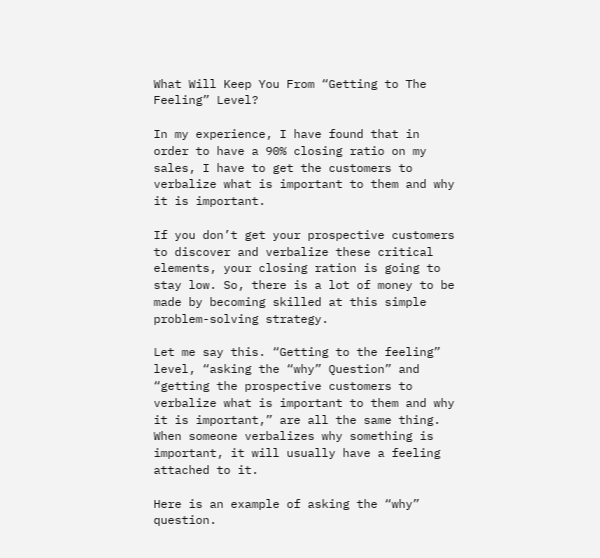What Will Keep You From “Getting to The Feeling” Level?

In my experience, I have found that in order to have a 90% closing ratio on my sales, I have to get the customers to verbalize what is important to them and why it is important.

If you don’t get your prospective customers to discover and verbalize these critical elements, your closing ration is going to stay low. So, there is a lot of money to be made by becoming skilled at this simple problem-solving strategy.

Let me say this. “Getting to the feeling” level, “asking the “why” Question” and “getting the prospective customers to verbalize what is important to them and why it is important,” are all the same thing. When someone verbalizes why something is important, it will usually have a feeling attached to it.

Here is an example of asking the “why” question.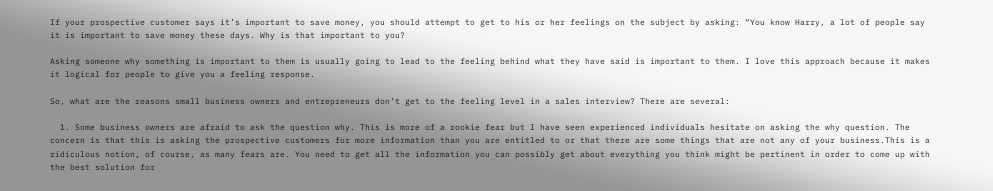If your prospective customer says it’s important to save money, you should attempt to get to his or her feelings on the subject by asking: “You know Harry, a lot of people say it is important to save money these days. Why is that important to you?

Asking someone why something is important to them is usually going to lead to the feeling behind what they have said is important to them. I love this approach because it makes it logical for people to give you a feeling response.

So, what are the reasons small business owners and entrepreneurs don’t get to the feeling level in a sales interview? There are several:

  1. Some business owners are afraid to ask the question why. This is more of a rookie fear but I have seen experienced individuals hesitate on asking the why question. The concern is that this is asking the prospective customers for more information than you are entitled to or that there are some things that are not any of your business.This is a ridiculous notion, of course, as many fears are. You need to get all the information you can possibly get about everything you think might be pertinent in order to come up with the best solution for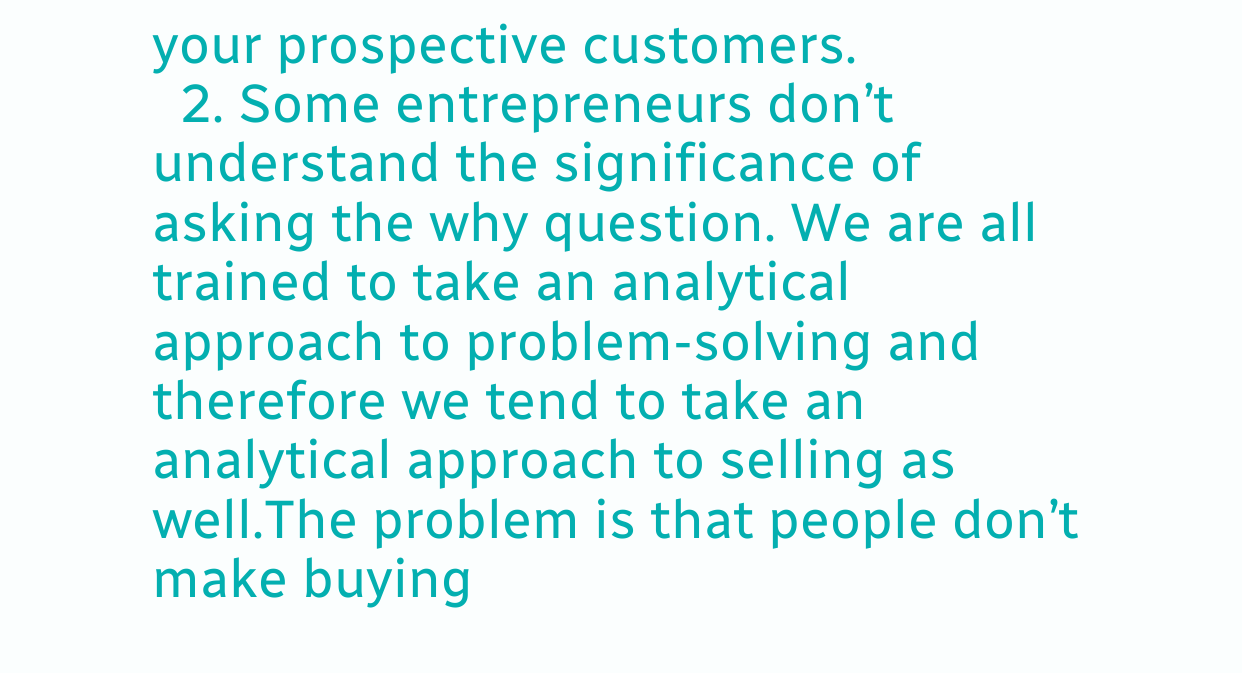your prospective customers.
  2. Some entrepreneurs don’t understand the significance of asking the why question. We are all trained to take an analytical approach to problem-solving and therefore we tend to take an analytical approach to selling as well.The problem is that people don’t make buying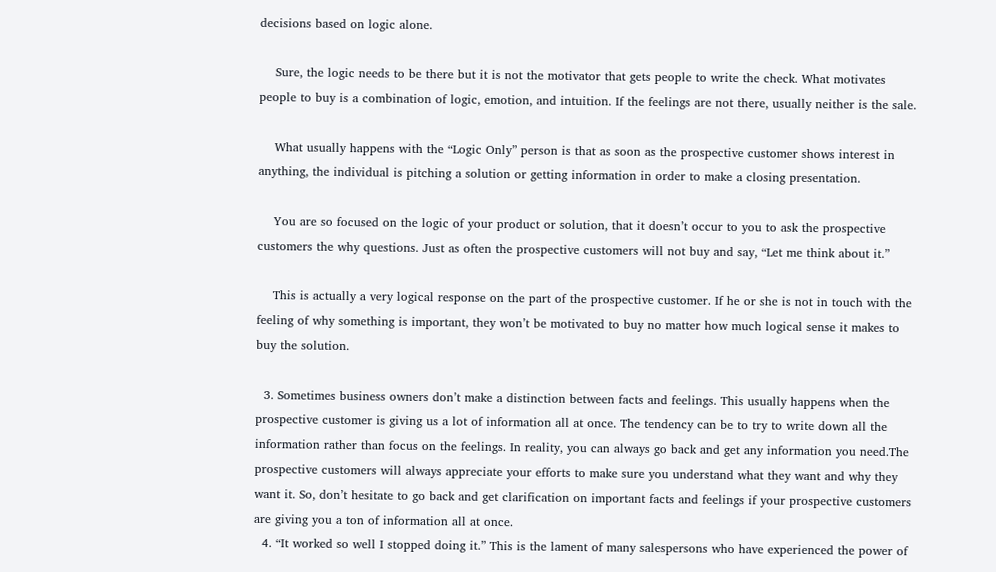decisions based on logic alone.

    Sure, the logic needs to be there but it is not the motivator that gets people to write the check. What motivates people to buy is a combination of logic, emotion, and intuition. If the feelings are not there, usually neither is the sale.

    What usually happens with the “Logic Only” person is that as soon as the prospective customer shows interest in anything, the individual is pitching a solution or getting information in order to make a closing presentation.

    You are so focused on the logic of your product or solution, that it doesn’t occur to you to ask the prospective customers the why questions. Just as often the prospective customers will not buy and say, “Let me think about it.”

    This is actually a very logical response on the part of the prospective customer. If he or she is not in touch with the feeling of why something is important, they won’t be motivated to buy no matter how much logical sense it makes to buy the solution.

  3. Sometimes business owners don’t make a distinction between facts and feelings. This usually happens when the prospective customer is giving us a lot of information all at once. The tendency can be to try to write down all the information rather than focus on the feelings. In reality, you can always go back and get any information you need.The prospective customers will always appreciate your efforts to make sure you understand what they want and why they want it. So, don’t hesitate to go back and get clarification on important facts and feelings if your prospective customers are giving you a ton of information all at once.
  4. “It worked so well I stopped doing it.” This is the lament of many salespersons who have experienced the power of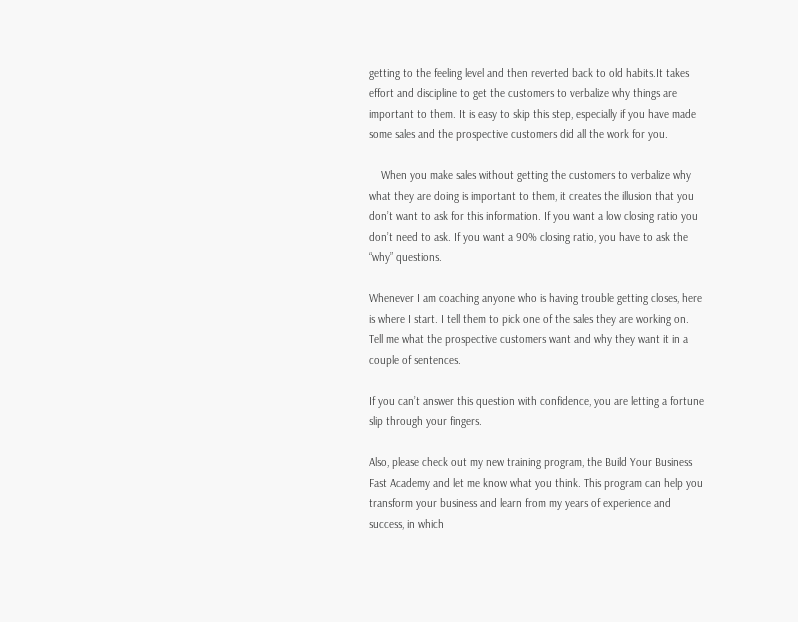getting to the feeling level and then reverted back to old habits.It takes effort and discipline to get the customers to verbalize why things are important to them. It is easy to skip this step, especially if you have made some sales and the prospective customers did all the work for you.

    When you make sales without getting the customers to verbalize why what they are doing is important to them, it creates the illusion that you don’t want to ask for this information. If you want a low closing ratio you don’t need to ask. If you want a 90% closing ratio, you have to ask the “why” questions.

Whenever I am coaching anyone who is having trouble getting closes, here is where I start. I tell them to pick one of the sales they are working on. Tell me what the prospective customers want and why they want it in a couple of sentences.

If you can’t answer this question with confidence, you are letting a fortune slip through your fingers.

Also, please check out my new training program, the Build Your Business Fast Academy and let me know what you think. This program can help you transform your business and learn from my years of experience and success, in which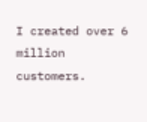I created over 6 million customers.